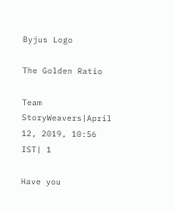Byjus Logo

The Golden Ratio

Team StoryWeavers|April 12, 2019, 10:56 IST| 1

Have you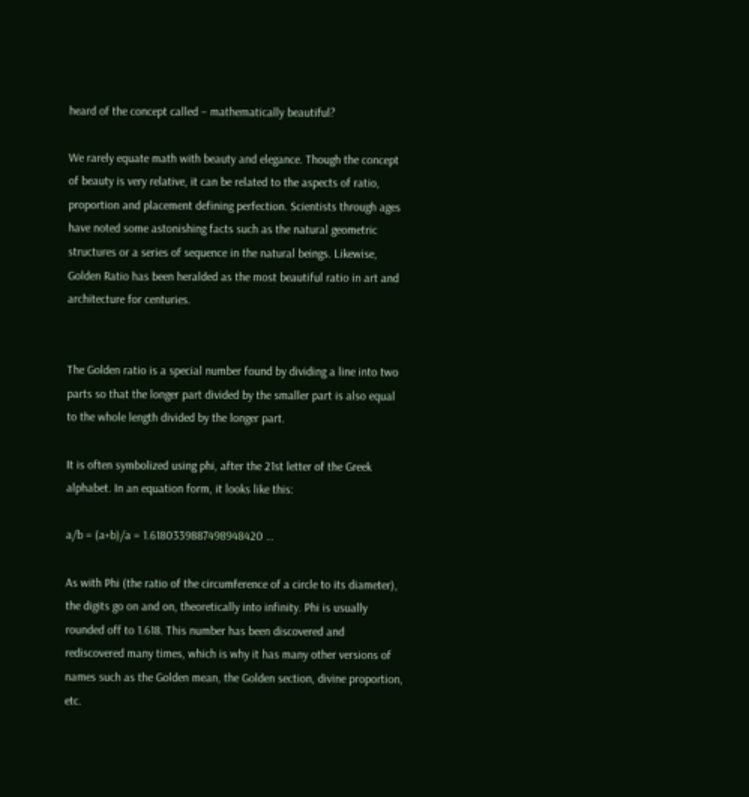heard of the concept called – mathematically beautiful?

We rarely equate math with beauty and elegance. Though the concept of beauty is very relative, it can be related to the aspects of ratio, proportion and placement defining perfection. Scientists through ages have noted some astonishing facts such as the natural geometric structures or a series of sequence in the natural beings. Likewise, Golden Ratio has been heralded as the most beautiful ratio in art and architecture for centuries.


The Golden ratio is a special number found by dividing a line into two parts so that the longer part divided by the smaller part is also equal to the whole length divided by the longer part.

It is often symbolized using phi, after the 21st letter of the Greek alphabet. In an equation form, it looks like this:

a/b = (a+b)/a = 1.6180339887498948420 …

As with Phi (the ratio of the circumference of a circle to its diameter), the digits go on and on, theoretically into infinity. Phi is usually rounded off to 1.618. This number has been discovered and rediscovered many times, which is why it has many other versions of names such as the Golden mean, the Golden section, divine proportion, etc.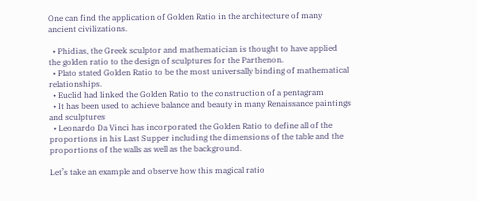One can find the application of Golden Ratio in the architecture of many ancient civilizations.

  • Phidias, the Greek sculptor and mathematician is thought to have applied the golden ratio to the design of sculptures for the Parthenon.
  • Plato stated Golden Ratio to be the most universally binding of mathematical relationships.
  • Euclid had linked the Golden Ratio to the construction of a pentagram
  • It has been used to achieve balance and beauty in many Renaissance paintings and sculptures
  • Leonardo Da Vinci has incorporated the Golden Ratio to define all of the proportions in his Last Supper including the dimensions of the table and the proportions of the walls as well as the background.

Let’s take an example and observe how this magical ratio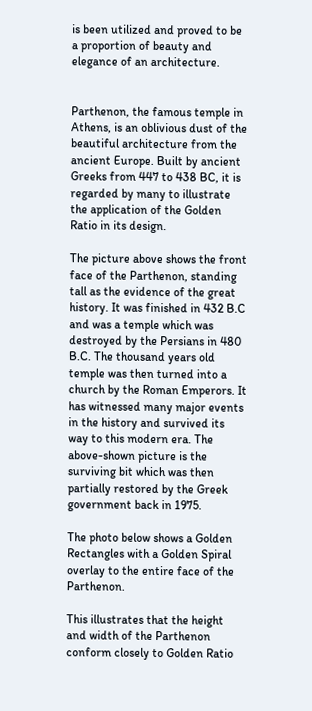is been utilized and proved to be a proportion of beauty and elegance of an architecture.


Parthenon, the famous temple in Athens, is an oblivious dust of the beautiful architecture from the ancient Europe. Built by ancient Greeks from 447 to 438 BC, it is regarded by many to illustrate the application of the Golden Ratio in its design.

The picture above shows the front face of the Parthenon, standing tall as the evidence of the great history. It was finished in 432 B.C and was a temple which was destroyed by the Persians in 480 B.C. The thousand years old temple was then turned into a church by the Roman Emperors. It has witnessed many major events in the history and survived its way to this modern era. The above-shown picture is the surviving bit which was then partially restored by the Greek government back in 1975.

The photo below shows a Golden Rectangles with a Golden Spiral overlay to the entire face of the Parthenon.

This illustrates that the height and width of the Parthenon conform closely to Golden Ratio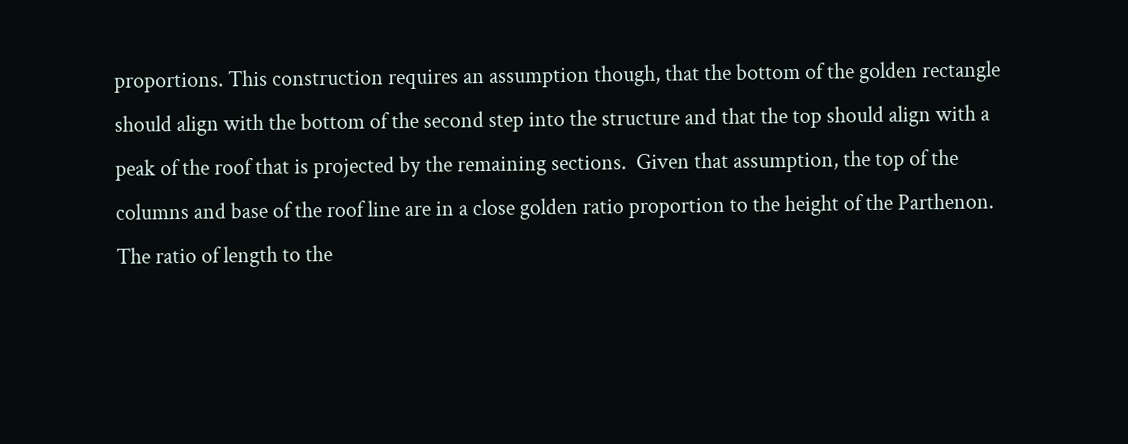proportions. This construction requires an assumption though, that the bottom of the golden rectangle should align with the bottom of the second step into the structure and that the top should align with a peak of the roof that is projected by the remaining sections.  Given that assumption, the top of the columns and base of the roof line are in a close golden ratio proportion to the height of the Parthenon.  The ratio of length to the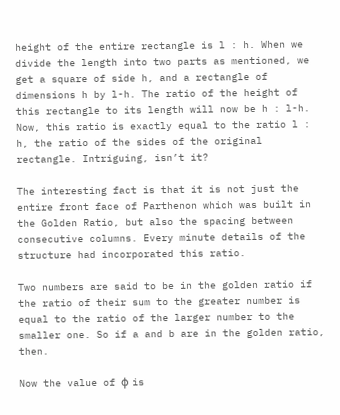height of the entire rectangle is l : h. When we divide the length into two parts as mentioned, we get a square of side h, and a rectangle of dimensions h by l-h. The ratio of the height of this rectangle to its length will now be h : l-h. Now, this ratio is exactly equal to the ratio l : h, the ratio of the sides of the original rectangle. Intriguing, isn’t it?

The interesting fact is that it is not just the entire front face of Parthenon which was built in the Golden Ratio, but also the spacing between consecutive columns. Every minute details of the structure had incorporated this ratio.

Two numbers are said to be in the golden ratio if the ratio of their sum to the greater number is equal to the ratio of the larger number to the smaller one. So if a and b are in the golden ratio, then.

Now the value of ϕ is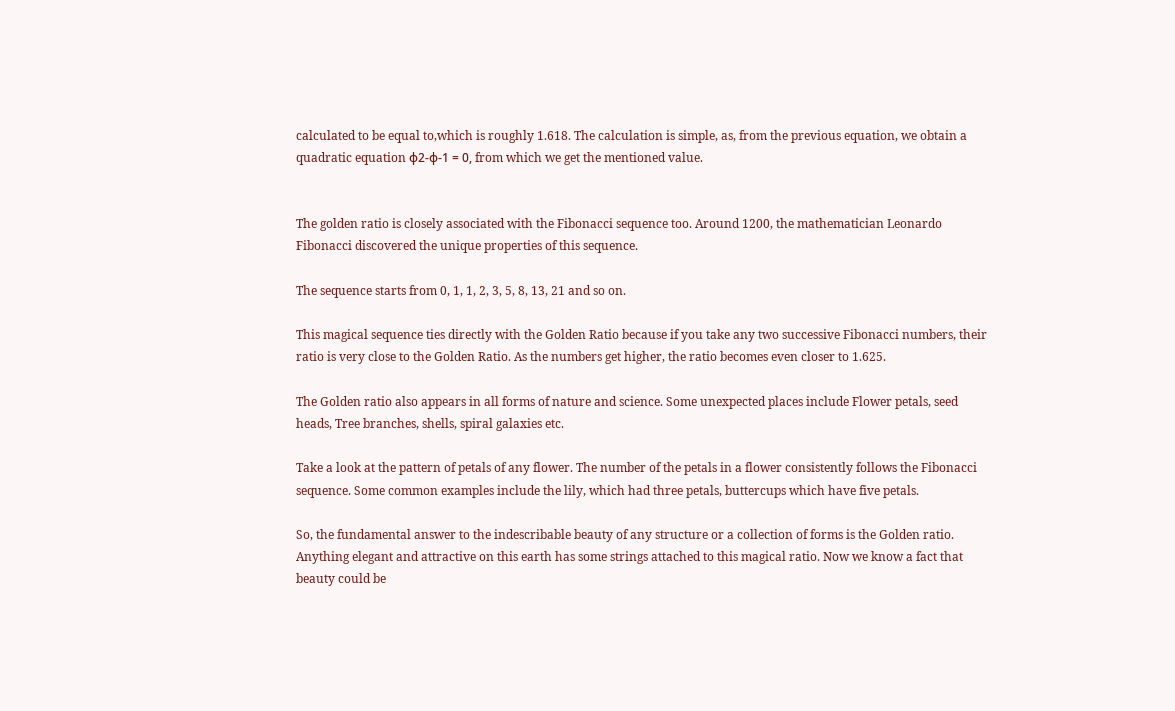calculated to be equal to,which is roughly 1.618. The calculation is simple, as, from the previous equation, we obtain a quadratic equation ϕ2-ϕ-1 = 0, from which we get the mentioned value.


The golden ratio is closely associated with the Fibonacci sequence too. Around 1200, the mathematician Leonardo Fibonacci discovered the unique properties of this sequence.

The sequence starts from 0, 1, 1, 2, 3, 5, 8, 13, 21 and so on.

This magical sequence ties directly with the Golden Ratio because if you take any two successive Fibonacci numbers, their ratio is very close to the Golden Ratio. As the numbers get higher, the ratio becomes even closer to 1.625.

The Golden ratio also appears in all forms of nature and science. Some unexpected places include Flower petals, seed heads, Tree branches, shells, spiral galaxies etc.

Take a look at the pattern of petals of any flower. The number of the petals in a flower consistently follows the Fibonacci sequence. Some common examples include the lily, which had three petals, buttercups which have five petals.

So, the fundamental answer to the indescribable beauty of any structure or a collection of forms is the Golden ratio. Anything elegant and attractive on this earth has some strings attached to this magical ratio. Now we know a fact that beauty could be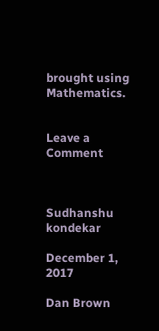brought using Mathematics.


Leave a Comment



Sudhanshu kondekar

December 1, 2017

Dan Brown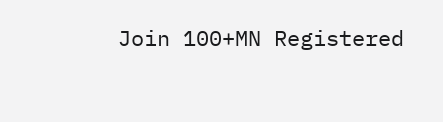Join 100+MN Registered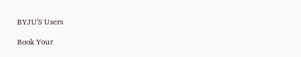BYJU'S Users

Book Your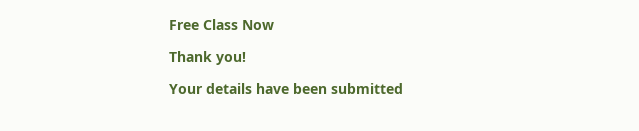Free Class Now

Thank you!

Your details have been submitted